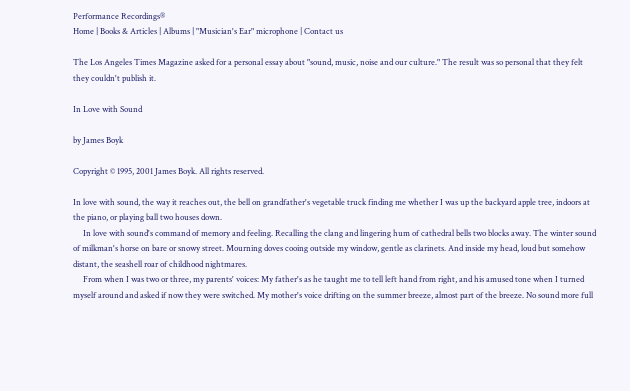Performance Recordings®
Home | Books & Articles | Albums | "Musician's Ear" microphone | Contact us

The Los Angeles Times Magazine asked for a personal essay about "sound, music, noise and our culture." The result was so personal that they felt they couldn't publish it.

In Love with Sound

by James Boyk

Copyright © 1995, 2001 James Boyk. All rights reserved.

In love with sound, the way it reaches out, the bell on grandfather's vegetable truck finding me whether I was up the backyard apple tree, indoors at the piano, or playing ball two houses down.
     In love with sound's command of memory and feeling. Recalling the clang and lingering hum of cathedral bells two blocks away. The winter sound of milkman's horse on bare or snowy street. Mourning doves cooing outside my window, gentle as clarinets. And inside my head, loud but somehow distant, the seashell roar of childhood nightmares.
     From when I was two or three, my parents' voices: My father's as he taught me to tell left hand from right, and his amused tone when I turned myself around and asked if now they were switched. My mother's voice drifting on the summer breeze, almost part of the breeze. No sound more full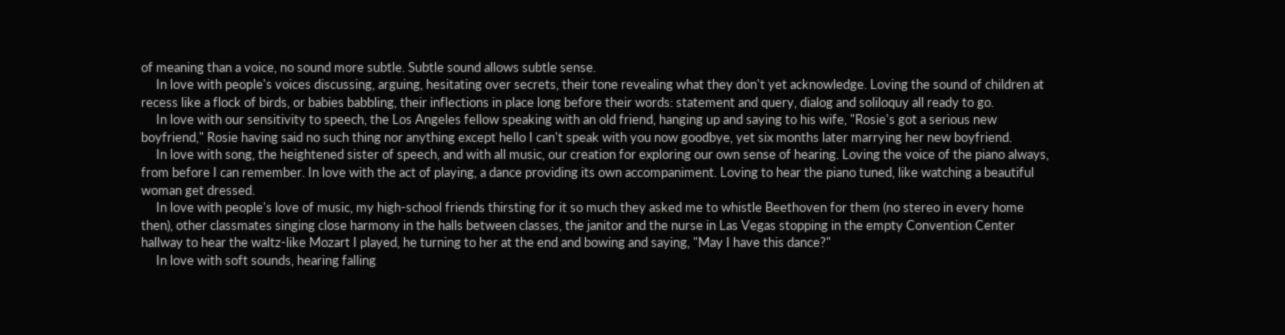of meaning than a voice, no sound more subtle. Subtle sound allows subtle sense.
     In love with people's voices discussing, arguing, hesitating over secrets, their tone revealing what they don't yet acknowledge. Loving the sound of children at recess like a flock of birds, or babies babbling, their inflections in place long before their words: statement and query, dialog and soliloquy all ready to go.
     In love with our sensitivity to speech, the Los Angeles fellow speaking with an old friend, hanging up and saying to his wife, "Rosie's got a serious new boyfriend," Rosie having said no such thing nor anything except hello I can't speak with you now goodbye, yet six months later marrying her new boyfriend.
     In love with song, the heightened sister of speech, and with all music, our creation for exploring our own sense of hearing. Loving the voice of the piano always, from before I can remember. In love with the act of playing, a dance providing its own accompaniment. Loving to hear the piano tuned, like watching a beautiful woman get dressed.
     In love with people's love of music, my high-school friends thirsting for it so much they asked me to whistle Beethoven for them (no stereo in every home then), other classmates singing close harmony in the halls between classes, the janitor and the nurse in Las Vegas stopping in the empty Convention Center hallway to hear the waltz-like Mozart I played, he turning to her at the end and bowing and saying, "May I have this dance?"
     In love with soft sounds, hearing falling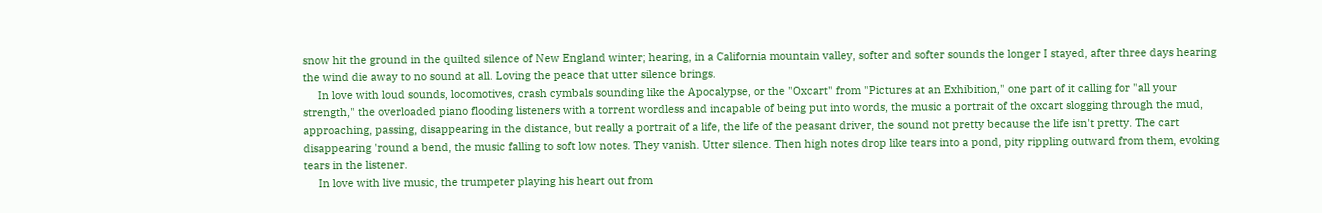snow hit the ground in the quilted silence of New England winter; hearing, in a California mountain valley, softer and softer sounds the longer I stayed, after three days hearing the wind die away to no sound at all. Loving the peace that utter silence brings.
     In love with loud sounds, locomotives, crash cymbals sounding like the Apocalypse, or the "Oxcart" from "Pictures at an Exhibition," one part of it calling for "all your strength," the overloaded piano flooding listeners with a torrent wordless and incapable of being put into words, the music a portrait of the oxcart slogging through the mud, approaching, passing, disappearing in the distance, but really a portrait of a life, the life of the peasant driver, the sound not pretty because the life isn't pretty. The cart disappearing 'round a bend, the music falling to soft low notes. They vanish. Utter silence. Then high notes drop like tears into a pond, pity rippling outward from them, evoking tears in the listener.
     In love with live music, the trumpeter playing his heart out from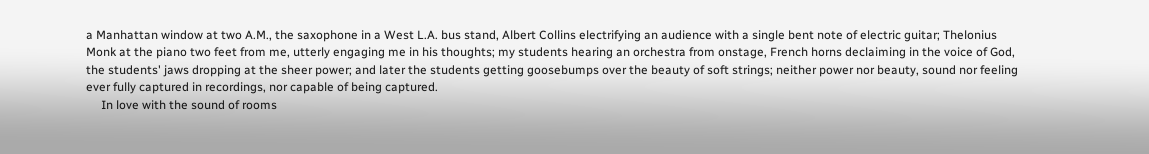a Manhattan window at two A.M., the saxophone in a West L.A. bus stand, Albert Collins electrifying an audience with a single bent note of electric guitar; Thelonius Monk at the piano two feet from me, utterly engaging me in his thoughts; my students hearing an orchestra from onstage, French horns declaiming in the voice of God, the students' jaws dropping at the sheer power; and later the students getting goosebumps over the beauty of soft strings; neither power nor beauty, sound nor feeling ever fully captured in recordings, nor capable of being captured.
     In love with the sound of rooms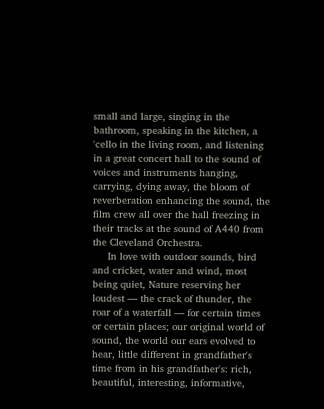small and large, singing in the bathroom, speaking in the kitchen, a 'cello in the living room, and listening in a great concert hall to the sound of voices and instruments hanging, carrying, dying away, the bloom of reverberation enhancing the sound, the film crew all over the hall freezing in their tracks at the sound of A440 from the Cleveland Orchestra.
     In love with outdoor sounds, bird and cricket, water and wind, most being quiet, Nature reserving her loudest — the crack of thunder, the roar of a waterfall — for certain times or certain places; our original world of sound, the world our ears evolved to hear, little different in grandfather's time from in his grandfather's: rich, beautiful, interesting, informative,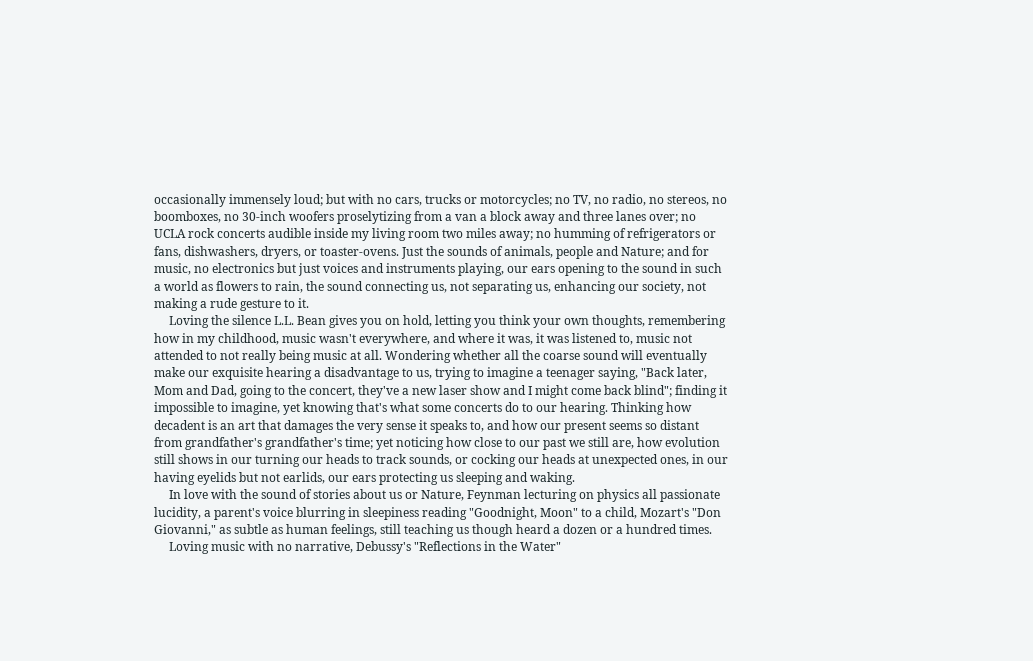occasionally immensely loud; but with no cars, trucks or motorcycles; no TV, no radio, no stereos, no boomboxes, no 30-inch woofers proselytizing from a van a block away and three lanes over; no UCLA rock concerts audible inside my living room two miles away; no humming of refrigerators or fans, dishwashers, dryers, or toaster-ovens. Just the sounds of animals, people and Nature; and for music, no electronics but just voices and instruments playing, our ears opening to the sound in such a world as flowers to rain, the sound connecting us, not separating us, enhancing our society, not making a rude gesture to it.
     Loving the silence L.L. Bean gives you on hold, letting you think your own thoughts, remembering how in my childhood, music wasn't everywhere, and where it was, it was listened to, music not attended to not really being music at all. Wondering whether all the coarse sound will eventually make our exquisite hearing a disadvantage to us, trying to imagine a teenager saying, "Back later, Mom and Dad, going to the concert, they've a new laser show and I might come back blind"; finding it impossible to imagine, yet knowing that's what some concerts do to our hearing. Thinking how decadent is an art that damages the very sense it speaks to, and how our present seems so distant from grandfather's grandfather's time; yet noticing how close to our past we still are, how evolution still shows in our turning our heads to track sounds, or cocking our heads at unexpected ones, in our having eyelids but not earlids, our ears protecting us sleeping and waking.
     In love with the sound of stories about us or Nature, Feynman lecturing on physics all passionate lucidity, a parent's voice blurring in sleepiness reading "Goodnight, Moon" to a child, Mozart's "Don Giovanni," as subtle as human feelings, still teaching us though heard a dozen or a hundred times.
     Loving music with no narrative, Debussy's "Reflections in the Water"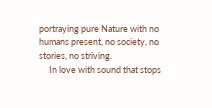portraying pure Nature with no humans present, no society, no stories, no striving.
     In love with sound that stops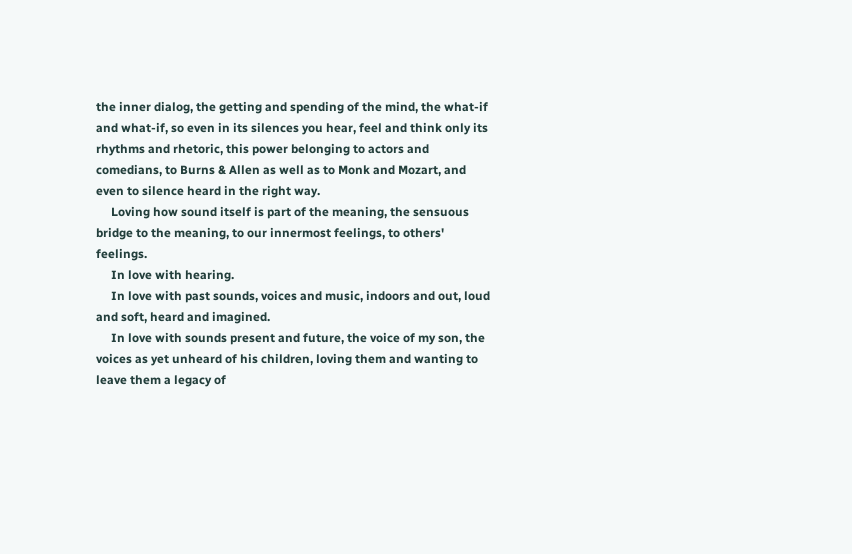the inner dialog, the getting and spending of the mind, the what-if and what-if, so even in its silences you hear, feel and think only its rhythms and rhetoric, this power belonging to actors and comedians, to Burns & Allen as well as to Monk and Mozart, and even to silence heard in the right way.
     Loving how sound itself is part of the meaning, the sensuous bridge to the meaning, to our innermost feelings, to others' feelings.
     In love with hearing.
     In love with past sounds, voices and music, indoors and out, loud and soft, heard and imagined.
     In love with sounds present and future, the voice of my son, the voices as yet unheard of his children, loving them and wanting to leave them a legacy of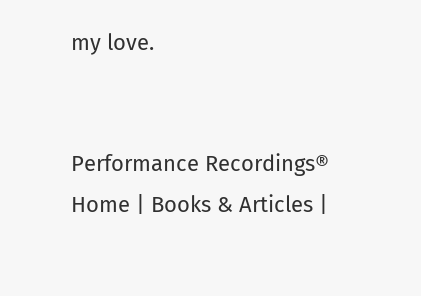my love.


Performance Recordings®
Home | Books & Articles |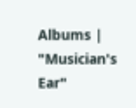Albums | "Musician's Ear"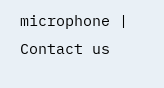microphone | Contact us